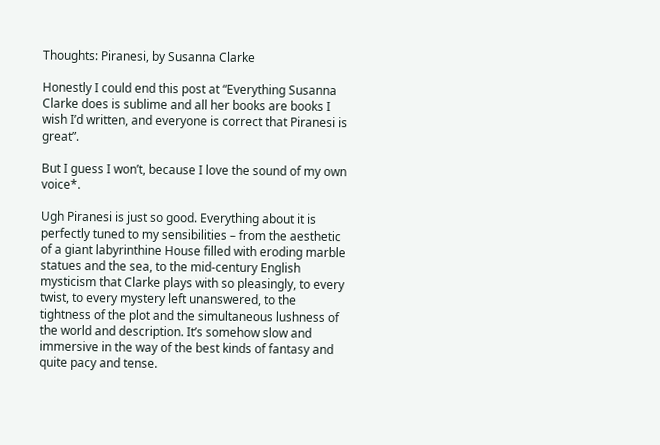Thoughts: Piranesi, by Susanna Clarke

Honestly I could end this post at “Everything Susanna Clarke does is sublime and all her books are books I wish I’d written, and everyone is correct that Piranesi is great”.

But I guess I won’t, because I love the sound of my own voice*.

Ugh Piranesi is just so good. Everything about it is perfectly tuned to my sensibilities – from the aesthetic of a giant labyrinthine House filled with eroding marble statues and the sea, to the mid-century English mysticism that Clarke plays with so pleasingly, to every twist, to every mystery left unanswered, to the tightness of the plot and the simultaneous lushness of the world and description. It’s somehow slow and immersive in the way of the best kinds of fantasy and quite pacy and tense.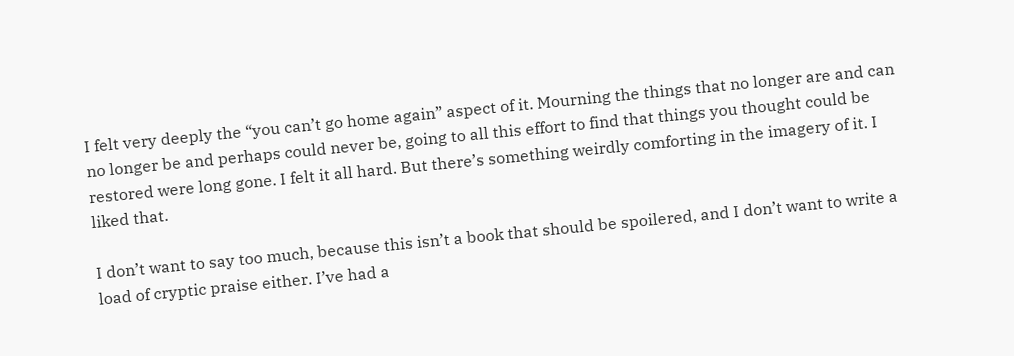I felt very deeply the “you can’t go home again” aspect of it. Mourning the things that no longer are and can no longer be and perhaps could never be, going to all this effort to find that things you thought could be restored were long gone. I felt it all hard. But there’s something weirdly comforting in the imagery of it. I liked that.

I don’t want to say too much, because this isn’t a book that should be spoilered, and I don’t want to write a load of cryptic praise either. I’ve had a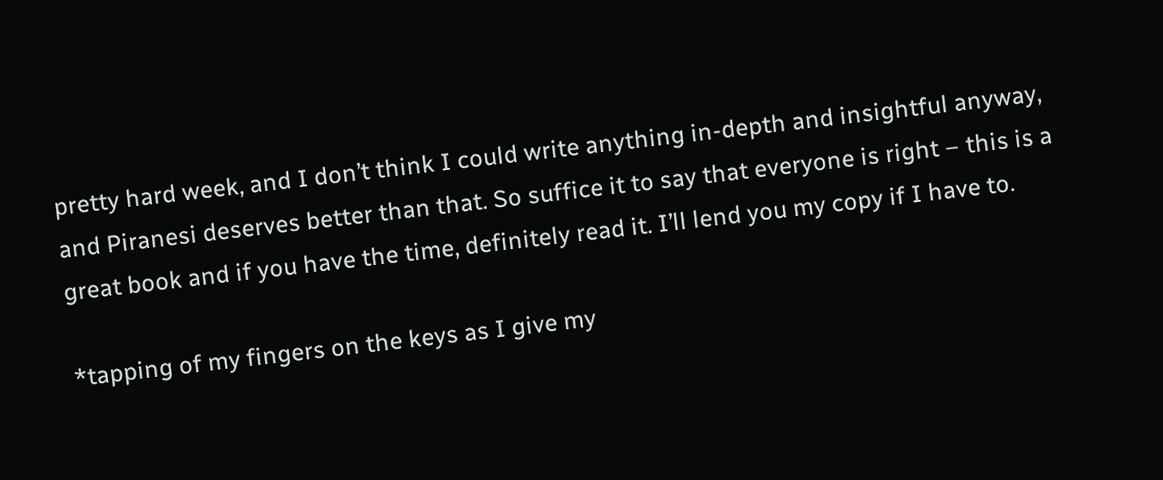pretty hard week, and I don’t think I could write anything in-depth and insightful anyway, and Piranesi deserves better than that. So suffice it to say that everyone is right – this is a great book and if you have the time, definitely read it. I’ll lend you my copy if I have to.

*tapping of my fingers on the keys as I give my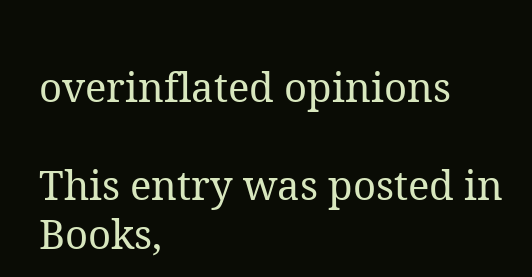overinflated opinions

This entry was posted in Books,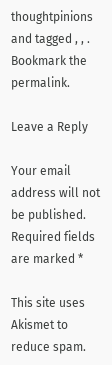thoughtpinions and tagged , , . Bookmark the permalink.

Leave a Reply

Your email address will not be published. Required fields are marked *

This site uses Akismet to reduce spam.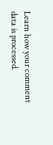Learn how your comment data is processed.